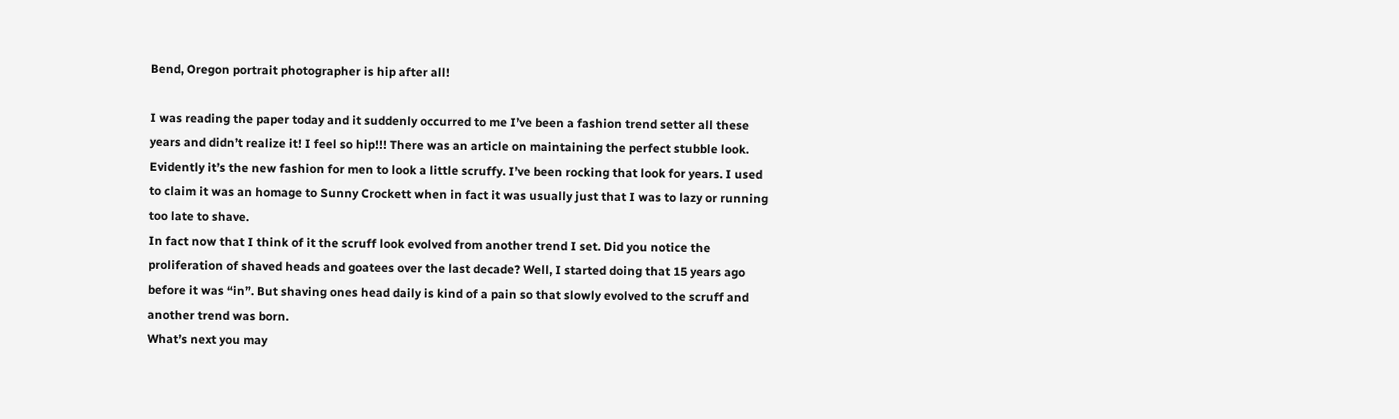Bend, Oregon portrait photographer is hip after all!

I was reading the paper today and it suddenly occurred to me I’ve been a fashion trend setter all these years and didn’t realize it! I feel so hip!!! There was an article on maintaining the perfect stubble look. Evidently it’s the new fashion for men to look a little scruffy. I’ve been rocking that look for years. I used to claim it was an homage to Sunny Crockett when in fact it was usually just that I was to lazy or running too late to shave.
In fact now that I think of it the scruff look evolved from another trend I set. Did you notice the proliferation of shaved heads and goatees over the last decade? Well, I started doing that 15 years ago before it was “in”. But shaving ones head daily is kind of a pain so that slowly evolved to the scruff and another trend was born.
What’s next you may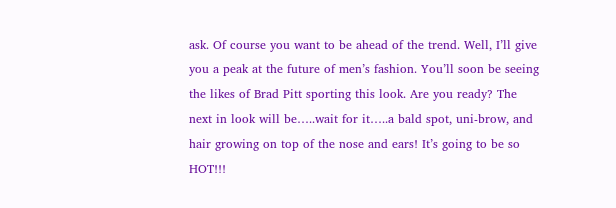ask. Of course you want to be ahead of the trend. Well, I’ll give you a peak at the future of men’s fashion. You’ll soon be seeing the likes of Brad Pitt sporting this look. Are you ready? The next in look will be…..wait for it…..a bald spot, uni-brow, and hair growing on top of the nose and ears! It’s going to be so HOT!!!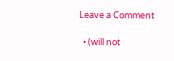Leave a Comment

  • (will not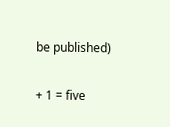be published)


+ 1 = five